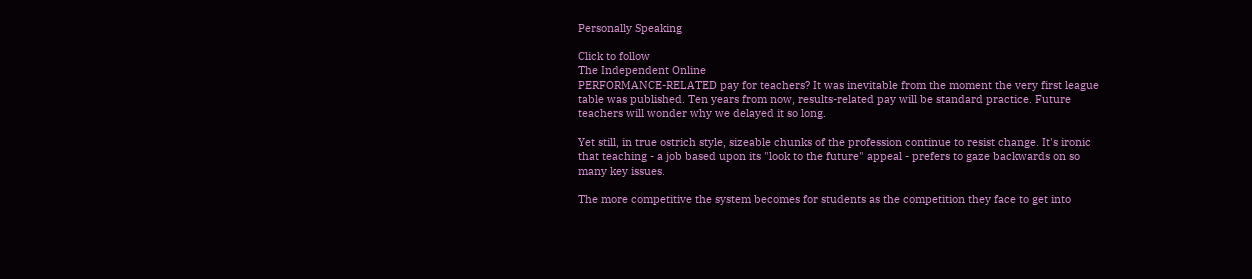Personally Speaking

Click to follow
The Independent Online
PERFORMANCE-RELATED pay for teachers? It was inevitable from the moment the very first league table was published. Ten years from now, results-related pay will be standard practice. Future teachers will wonder why we delayed it so long.

Yet still, in true ostrich style, sizeable chunks of the profession continue to resist change. It's ironic that teaching - a job based upon its "look to the future" appeal - prefers to gaze backwards on so many key issues.

The more competitive the system becomes for students as the competition they face to get into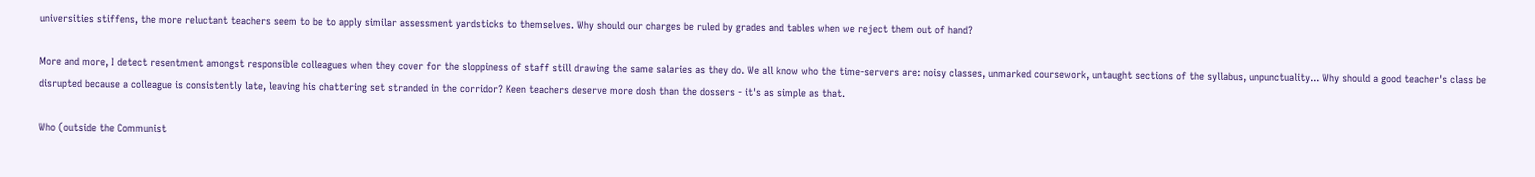universities stiffens, the more reluctant teachers seem to be to apply similar assessment yardsticks to themselves. Why should our charges be ruled by grades and tables when we reject them out of hand?

More and more, I detect resentment amongst responsible colleagues when they cover for the sloppiness of staff still drawing the same salaries as they do. We all know who the time-servers are: noisy classes, unmarked coursework, untaught sections of the syllabus, unpunctuality... Why should a good teacher's class be disrupted because a colleague is consistently late, leaving his chattering set stranded in the corridor? Keen teachers deserve more dosh than the dossers - it's as simple as that.

Who (outside the Communist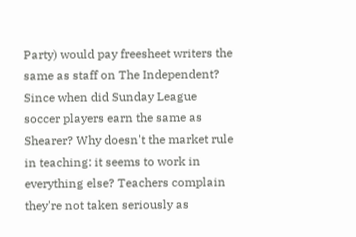Party) would pay freesheet writers the same as staff on The Independent? Since when did Sunday League soccer players earn the same as Shearer? Why doesn't the market rule in teaching: it seems to work in everything else? Teachers complain they're not taken seriously as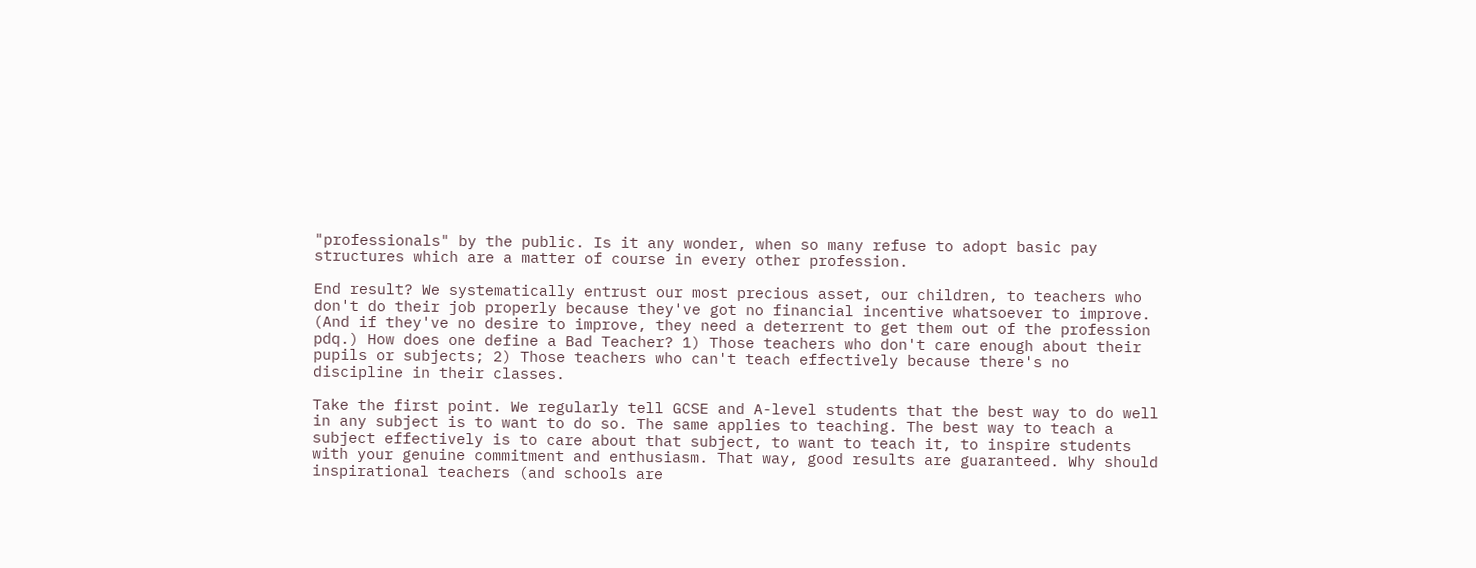"professionals" by the public. Is it any wonder, when so many refuse to adopt basic pay structures which are a matter of course in every other profession.

End result? We systematically entrust our most precious asset, our children, to teachers who don't do their job properly because they've got no financial incentive whatsoever to improve. (And if they've no desire to improve, they need a deterrent to get them out of the profession pdq.) How does one define a Bad Teacher? 1) Those teachers who don't care enough about their pupils or subjects; 2) Those teachers who can't teach effectively because there's no discipline in their classes.

Take the first point. We regularly tell GCSE and A-level students that the best way to do well in any subject is to want to do so. The same applies to teaching. The best way to teach a subject effectively is to care about that subject, to want to teach it, to inspire students with your genuine commitment and enthusiasm. That way, good results are guaranteed. Why should inspirational teachers (and schools are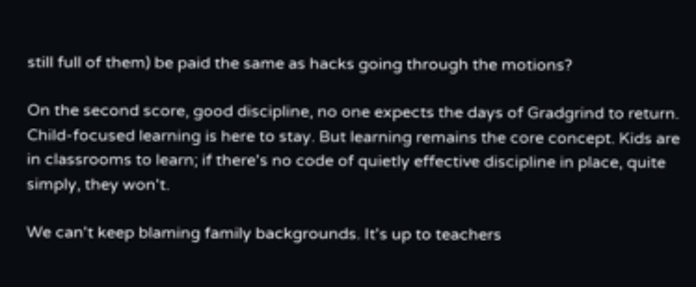still full of them) be paid the same as hacks going through the motions?

On the second score, good discipline, no one expects the days of Gradgrind to return. Child-focused learning is here to stay. But learning remains the core concept. Kids are in classrooms to learn; if there's no code of quietly effective discipline in place, quite simply, they won't.

We can't keep blaming family backgrounds. It's up to teachers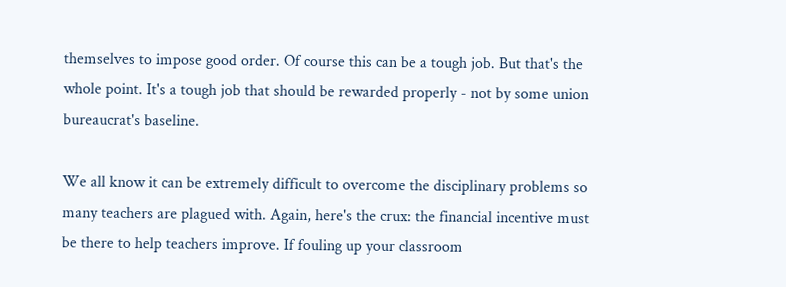themselves to impose good order. Of course this can be a tough job. But that's the whole point. It's a tough job that should be rewarded properly - not by some union bureaucrat's baseline.

We all know it can be extremely difficult to overcome the disciplinary problems so many teachers are plagued with. Again, here's the crux: the financial incentive must be there to help teachers improve. If fouling up your classroom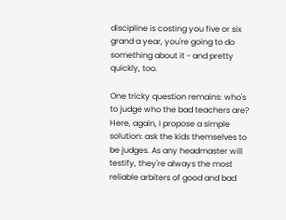discipline is costing you five or six grand a year, you're going to do something about it - and pretty quickly, too.

One tricky question remains: who's to judge who the bad teachers are? Here, again, I propose a simple solution: ask the kids themselves to be judges. As any headmaster will testify, they're always the most reliable arbiters of good and bad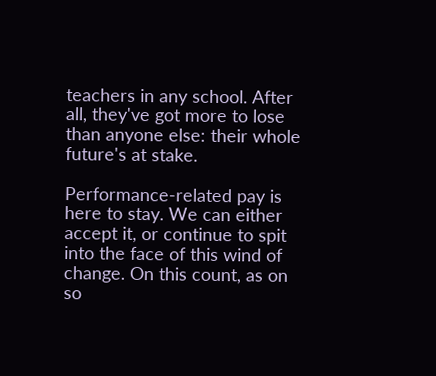teachers in any school. After all, they've got more to lose than anyone else: their whole future's at stake.

Performance-related pay is here to stay. We can either accept it, or continue to spit into the face of this wind of change. On this count, as on so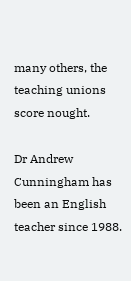many others, the teaching unions score nought.

Dr Andrew Cunningham has been an English teacher since 1988.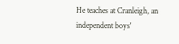He teaches at Cranleigh, an independent boys'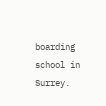boarding school in Surrey.